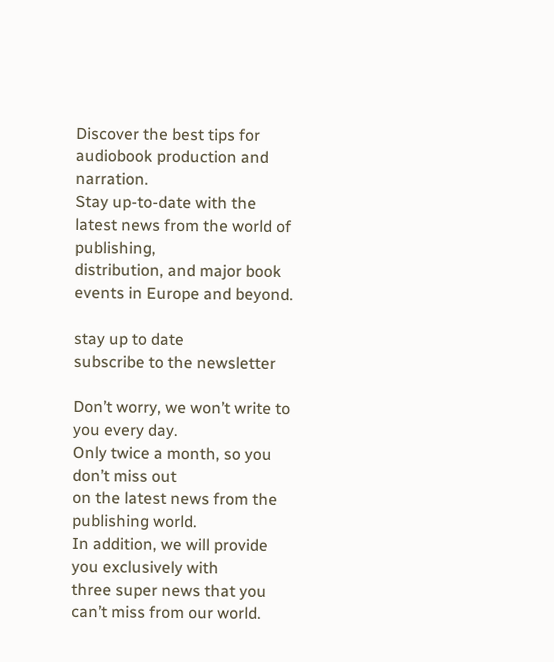Discover the best tips for audiobook production and narration.
Stay up-to-date with the latest news from the world of publishing,
distribution, and major book events in Europe and beyond.

stay up to date
subscribe to the newsletter

Don’t worry, we won’t write to you every day.
Only twice a month, so you don’t miss out
on the latest news from the publishing world.
In addition, we will provide you exclusively with
three super news that you can’t miss from our world.